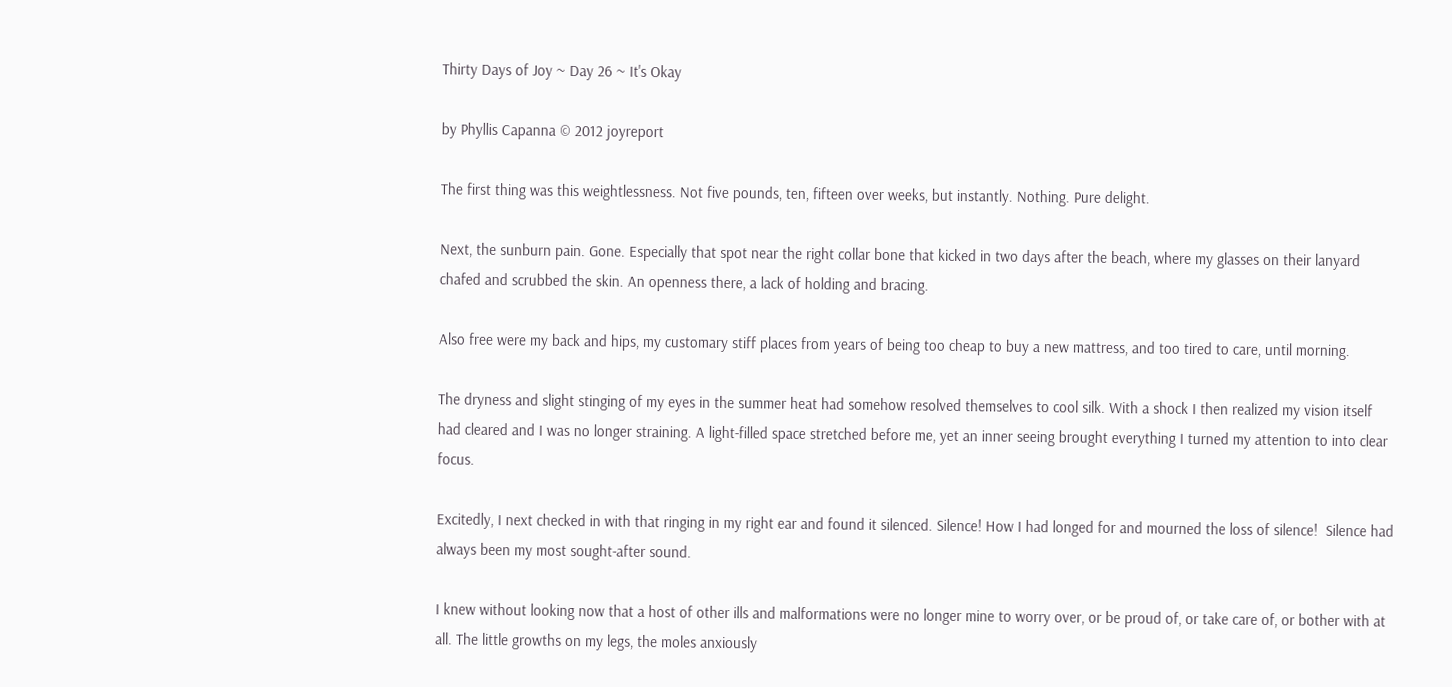Thirty Days of Joy ~ Day 26 ~ It's Okay

by Phyllis Capanna © 2012 joyreport

The first thing was this weightlessness. Not five pounds, ten, fifteen over weeks, but instantly. Nothing. Pure delight.

Next, the sunburn pain. Gone. Especially that spot near the right collar bone that kicked in two days after the beach, where my glasses on their lanyard chafed and scrubbed the skin. An openness there, a lack of holding and bracing.

Also free were my back and hips, my customary stiff places from years of being too cheap to buy a new mattress, and too tired to care, until morning.

The dryness and slight stinging of my eyes in the summer heat had somehow resolved themselves to cool silk. With a shock I then realized my vision itself had cleared and I was no longer straining. A light-filled space stretched before me, yet an inner seeing brought everything I turned my attention to into clear focus.

Excitedly, I next checked in with that ringing in my right ear and found it silenced. Silence! How I had longed for and mourned the loss of silence!  Silence had always been my most sought-after sound.

I knew without looking now that a host of other ills and malformations were no longer mine to worry over, or be proud of, or take care of, or bother with at all. The little growths on my legs, the moles anxiously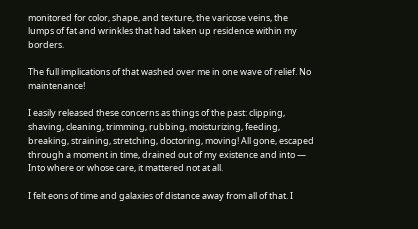monitored for color, shape, and texture, the varicose veins, the lumps of fat and wrinkles that had taken up residence within my borders.

The full implications of that washed over me in one wave of relief. No maintenance!

I easily released these concerns as things of the past: clipping, shaving, cleaning, trimming, rubbing, moisturizing, feeding, breaking, straining, stretching, doctoring, moving! All gone, escaped through a moment in time, drained out of my existence and into — Into where or whose care, it mattered not at all.

I felt eons of time and galaxies of distance away from all of that. I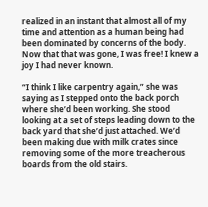realized in an instant that almost all of my time and attention as a human being had been dominated by concerns of the body. Now that that was gone, I was free! I knew a joy I had never known.

“I think I like carpentry again,” she was saying as I stepped onto the back porch where she’d been working. She stood looking at a set of steps leading down to the back yard that she’d just attached. We’d been making due with milk crates since removing some of the more treacherous boards from the old stairs.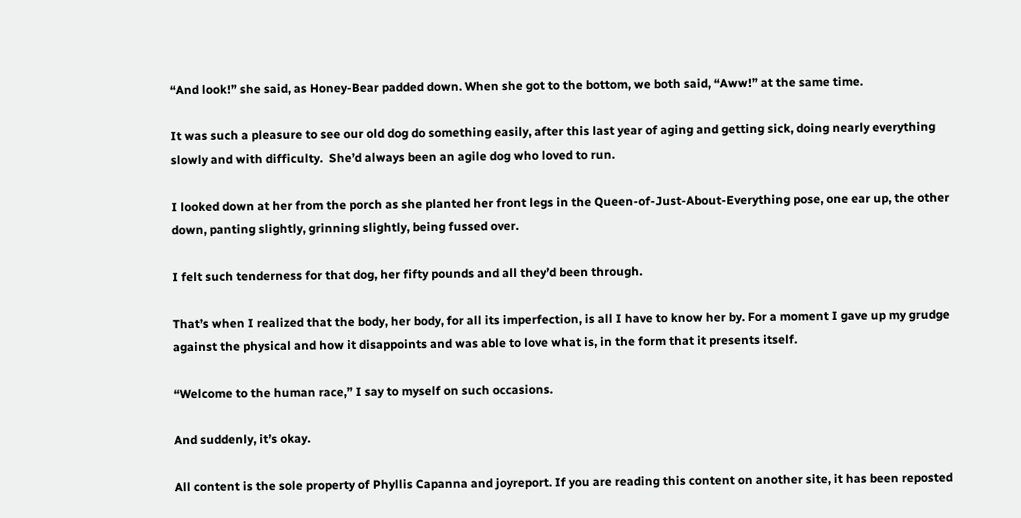“And look!” she said, as Honey-Bear padded down. When she got to the bottom, we both said, “Aww!” at the same time.

It was such a pleasure to see our old dog do something easily, after this last year of aging and getting sick, doing nearly everything slowly and with difficulty.  She’d always been an agile dog who loved to run.

I looked down at her from the porch as she planted her front legs in the Queen-of-Just-About-Everything pose, one ear up, the other down, panting slightly, grinning slightly, being fussed over.

I felt such tenderness for that dog, her fifty pounds and all they’d been through.

That’s when I realized that the body, her body, for all its imperfection, is all I have to know her by. For a moment I gave up my grudge against the physical and how it disappoints and was able to love what is, in the form that it presents itself.

“Welcome to the human race,” I say to myself on such occasions.

And suddenly, it’s okay.

All content is the sole property of Phyllis Capanna and joyreport. If you are reading this content on another site, it has been reposted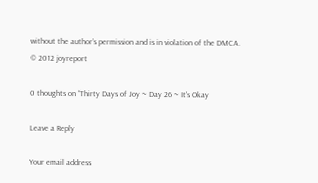without the author’s permission and is in violation of the DMCA. © 2012 joyreport

0 thoughts on “Thirty Days of Joy ~ Day 26 ~ It's Okay

Leave a Reply

Your email address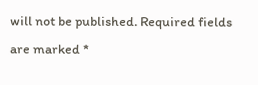will not be published. Required fields are marked *